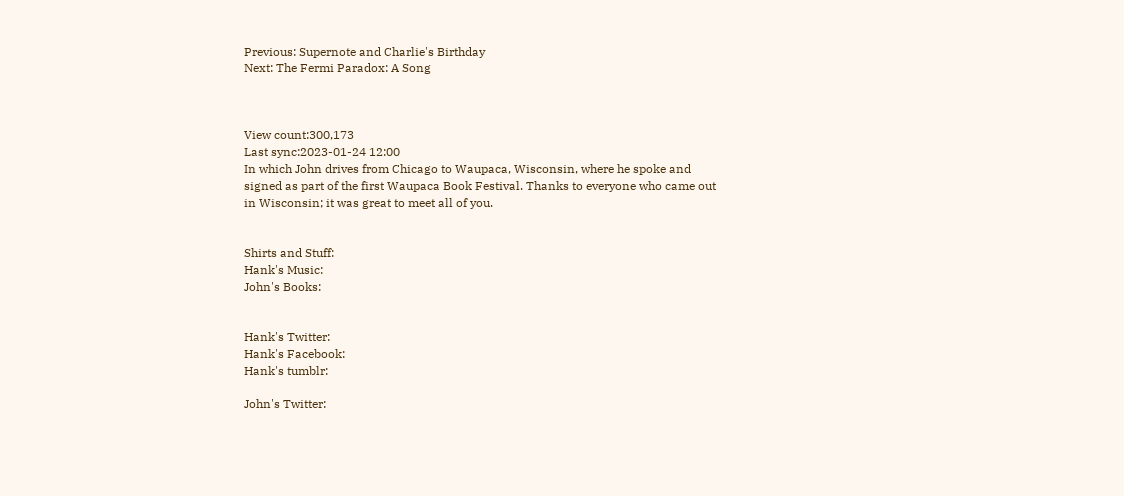Previous: Supernote and Charlie's Birthday
Next: The Fermi Paradox: A Song



View count:300,173
Last sync:2023-01-24 12:00
In which John drives from Chicago to Waupaca, Wisconsin, where he spoke and signed as part of the first Waupaca Book Festival. Thanks to everyone who came out in Wisconsin; it was great to meet all of you.


Shirts and Stuff:
Hank's Music:
John's Books:


Hank's Twitter:
Hank's Facebook:
Hank's tumblr:

John's Twitter: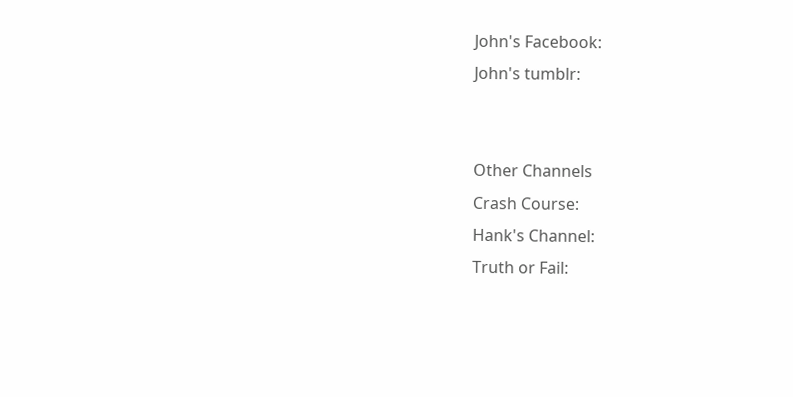John's Facebook:
John's tumblr:


Other Channels
Crash Course:
Hank's Channel:
Truth or Fail: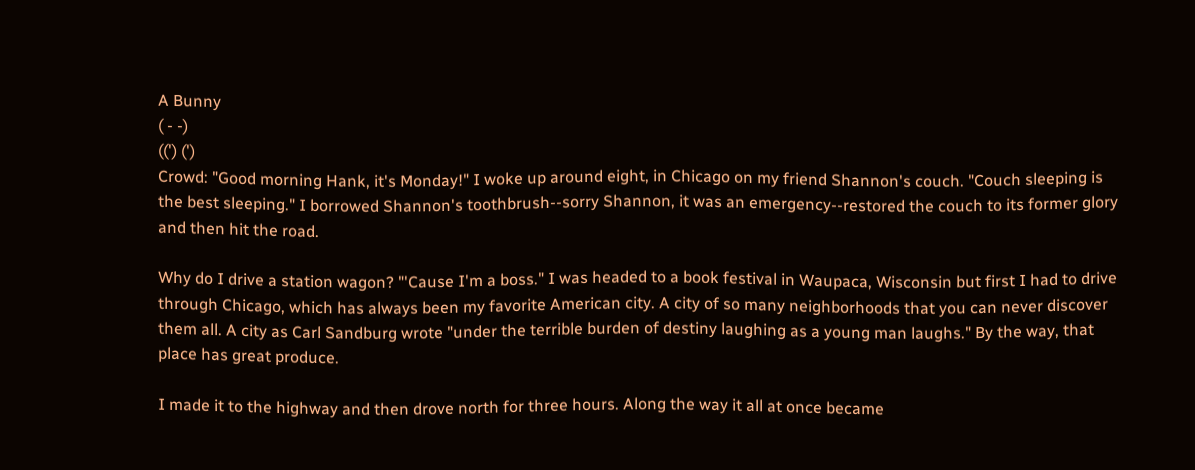A Bunny
( - -)
((') (')
Crowd: "Good morning Hank, it's Monday!" I woke up around eight, in Chicago on my friend Shannon's couch. "Couch sleeping is the best sleeping." I borrowed Shannon's toothbrush--sorry Shannon, it was an emergency--restored the couch to its former glory and then hit the road.

Why do I drive a station wagon? "'Cause I'm a boss." I was headed to a book festival in Waupaca, Wisconsin but first I had to drive through Chicago, which has always been my favorite American city. A city of so many neighborhoods that you can never discover them all. A city as Carl Sandburg wrote "under the terrible burden of destiny laughing as a young man laughs." By the way, that place has great produce.

I made it to the highway and then drove north for three hours. Along the way it all at once became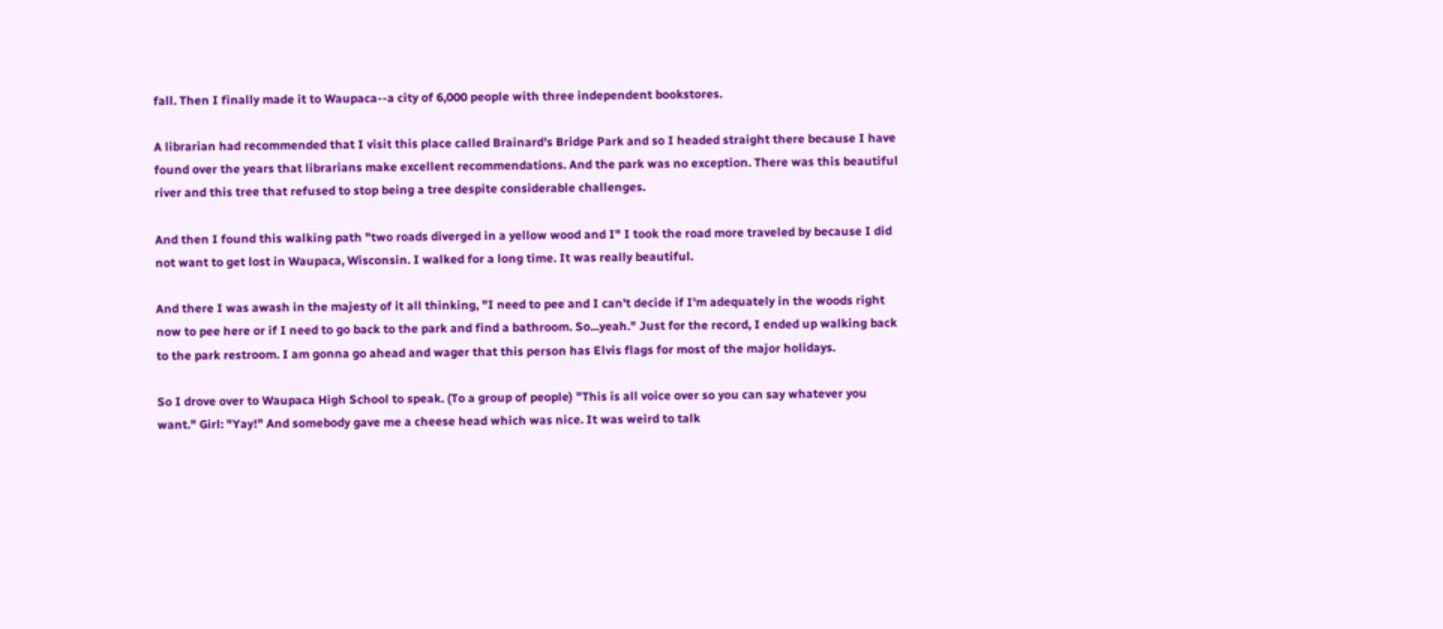fall. Then I finally made it to Waupaca--a city of 6,000 people with three independent bookstores.

A librarian had recommended that I visit this place called Brainard's Bridge Park and so I headed straight there because I have found over the years that librarians make excellent recommendations. And the park was no exception. There was this beautiful river and this tree that refused to stop being a tree despite considerable challenges.

And then I found this walking path "two roads diverged in a yellow wood and I" I took the road more traveled by because I did not want to get lost in Waupaca, Wisconsin. I walked for a long time. It was really beautiful.

And there I was awash in the majesty of it all thinking, "I need to pee and I can't decide if I'm adequately in the woods right now to pee here or if I need to go back to the park and find a bathroom. So...yeah." Just for the record, I ended up walking back to the park restroom. I am gonna go ahead and wager that this person has Elvis flags for most of the major holidays.

So I drove over to Waupaca High School to speak. (To a group of people) "This is all voice over so you can say whatever you want." Girl: "Yay!" And somebody gave me a cheese head which was nice. It was weird to talk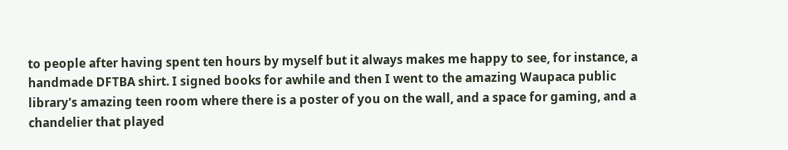to people after having spent ten hours by myself but it always makes me happy to see, for instance, a handmade DFTBA shirt. I signed books for awhile and then I went to the amazing Waupaca public library's amazing teen room where there is a poster of you on the wall, and a space for gaming, and a chandelier that played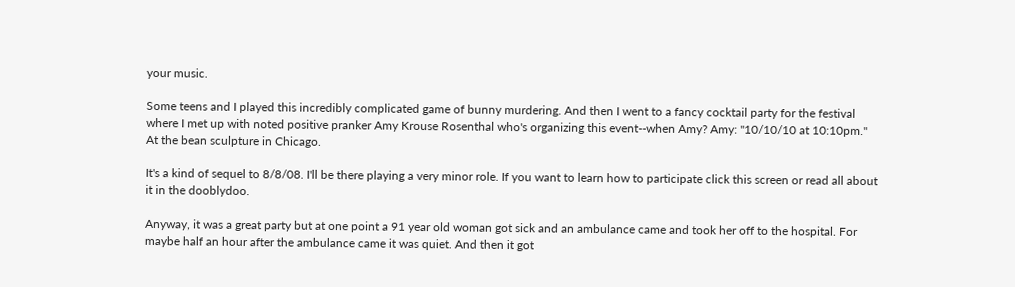your music.

Some teens and I played this incredibly complicated game of bunny murdering. And then I went to a fancy cocktail party for the festival where I met up with noted positive pranker Amy Krouse Rosenthal who's organizing this event--when Amy? Amy: "10/10/10 at 10:10pm." At the bean sculpture in Chicago.

It's a kind of sequel to 8/8/08. I'll be there playing a very minor role. If you want to learn how to participate click this screen or read all about it in the dooblydoo.

Anyway, it was a great party but at one point a 91 year old woman got sick and an ambulance came and took her off to the hospital. For maybe half an hour after the ambulance came it was quiet. And then it got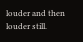louder and then louder still.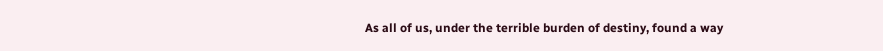As all of us, under the terrible burden of destiny, found a way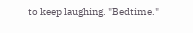to keep laughing. "Bedtime."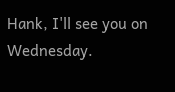Hank, I'll see you on Wednesday.